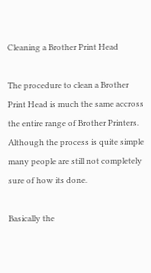Cleaning a Brother Print Head

The procedure to clean a Brother Print Head is much the same accross the entire range of Brother Printers. Although the process is quite simple many people are still not completely sure of how its done.

Basically the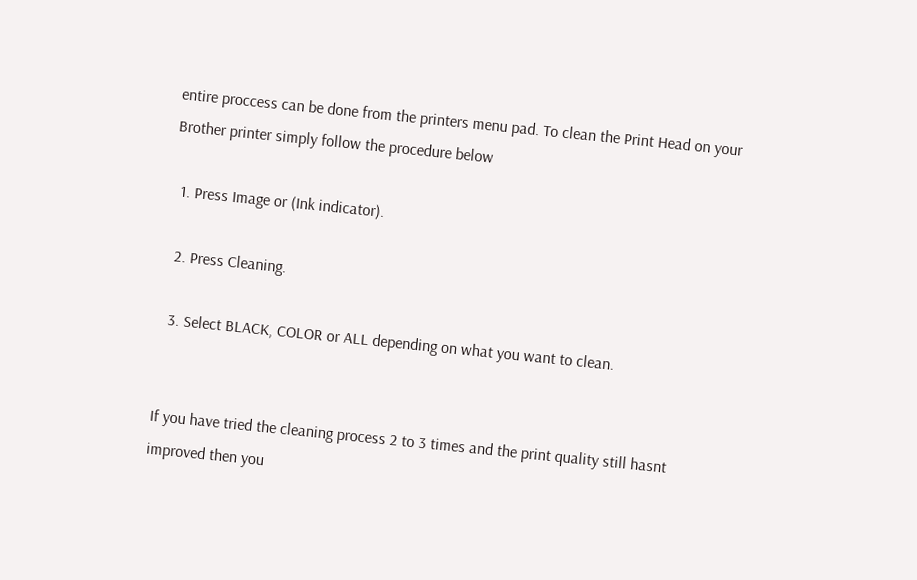entire proccess can be done from the printers menu pad. To clean the Print Head on your Brother printer simply follow the procedure below

  1. Press Image or (Ink indicator).

  2. Press Cleaning.

  3. Select BLACK, COLOR or ALL depending on what you want to clean.


If you have tried the cleaning process 2 to 3 times and the print quality still hasnt improved then you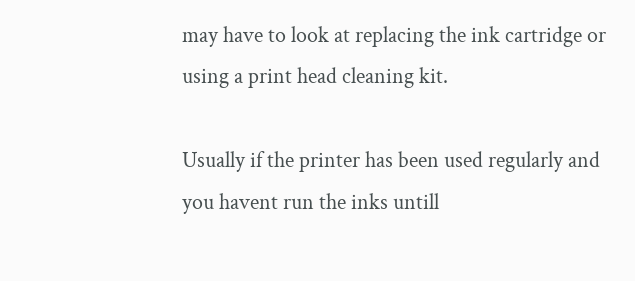may have to look at replacing the ink cartridge or using a print head cleaning kit.

Usually if the printer has been used regularly and you havent run the inks untill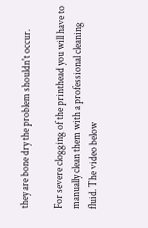they are bone dry the problem shouldn't occur.

For severe clogging of the printhead you will have to manually clean them with a professional cleaning fluid. The video below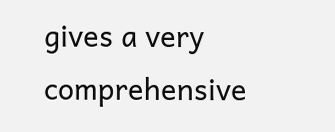gives a very comprehensive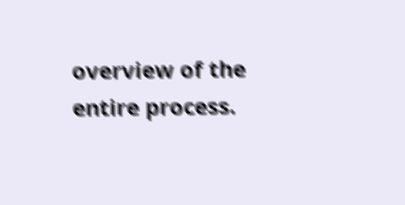overview of the entire process.